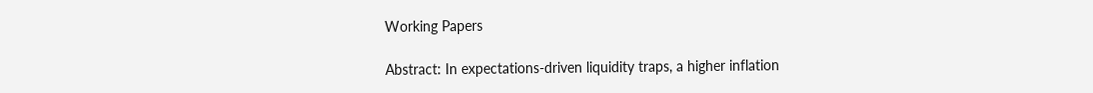Working Papers

Abstract: In expectations-driven liquidity traps, a higher inflation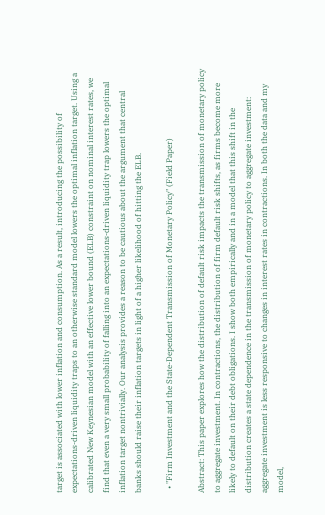target is associated with lower inflation and consumption. As a result, introducing the possibility of expectations-driven liquidity traps to an otherwise standard model lowers the optimal inflation target. Using a calibrated New Keynesian model with an effective lower bound (ELB) constraint on nominal interest rates, we find that even a very small probability of falling into an expectations-driven liquidity trap lowers the optimal inflation target nontrivially. Our analysis provides a reason to be cautious about the argument that central banks should raise their inflation targets in light of a higher likelihood of hitting the ELB.

  • "Firm Investment and the State-Dependent Transmission of Monetary Policy" (Field Paper)

Abstract: This paper explores how the distribution of default risk impacts the transmission of monetary policy to aggregate investment. In contractions, the distribution of firm default risk shifts, as firms become more likely to default on their debt obligations. I show both empirically and in a model that this shift in the distribution creates a state dependence in the transmission of monetary policy to aggregate investment: aggregate investment is less responsive to changes in interest rates in contractions. In both the data and my model,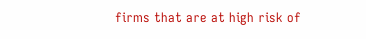firms that are at high risk of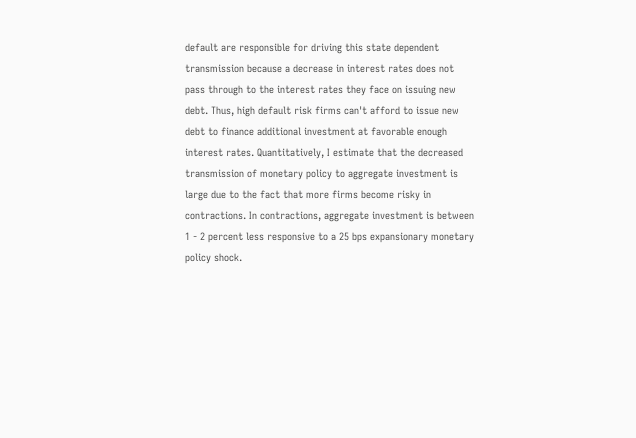default are responsible for driving this state dependent transmission because a decrease in interest rates does not pass through to the interest rates they face on issuing new debt. Thus, high default risk firms can't afford to issue new debt to finance additional investment at favorable enough interest rates. Quantitatively, I estimate that the decreased transmission of monetary policy to aggregate investment is large due to the fact that more firms become risky in contractions. In contractions, aggregate investment is between 1 - 2 percent less responsive to a 25 bps expansionary monetary policy shock.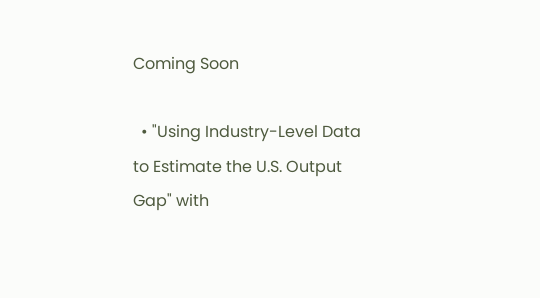Coming Soon

  • "Using Industry-Level Data to Estimate the U.S. Output Gap" with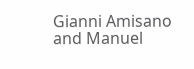Gianni Amisano and Manuel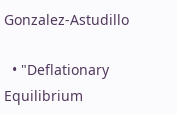Gonzalez-Astudillo

  • "Deflationary Equilibrium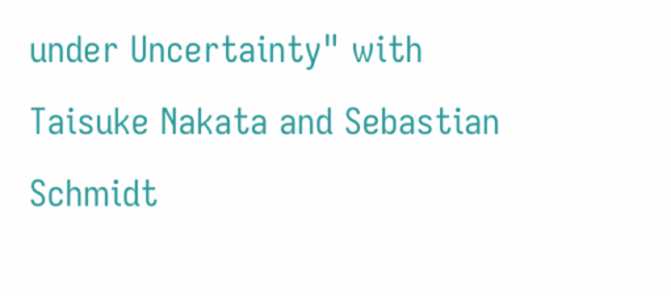under Uncertainty" with Taisuke Nakata and Sebastian Schmidt